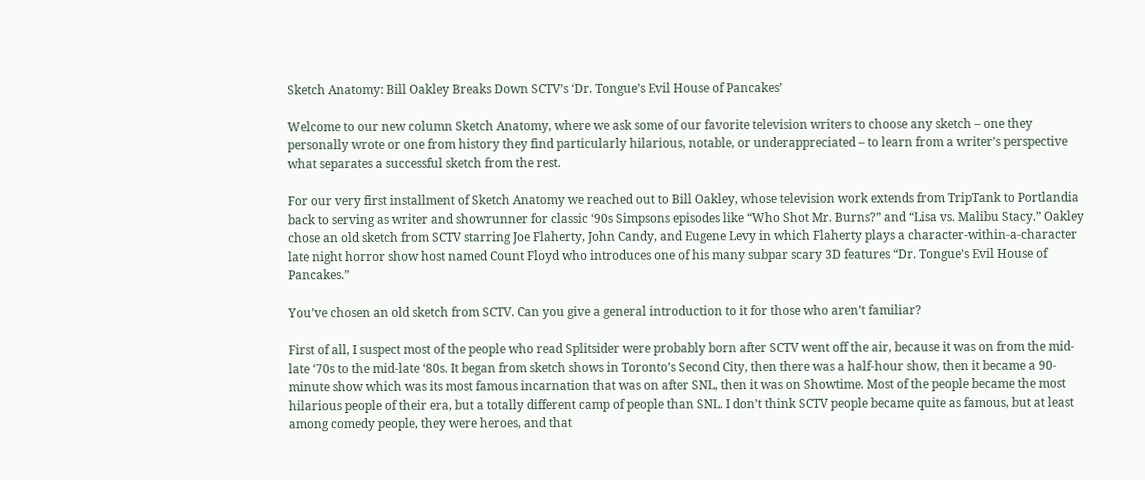Sketch Anatomy: Bill Oakley Breaks Down SCTV’s ‘Dr. Tongue’s Evil House of Pancakes’

Welcome to our new column Sketch Anatomy, where we ask some of our favorite television writers to choose any sketch – one they personally wrote or one from history they find particularly hilarious, notable, or underappreciated – to learn from a writer’s perspective what separates a successful sketch from the rest.

For our very first installment of Sketch Anatomy we reached out to Bill Oakley, whose television work extends from TripTank to Portlandia back to serving as writer and showrunner for classic ‘90s Simpsons episodes like “Who Shot Mr. Burns?” and “Lisa vs. Malibu Stacy.” Oakley chose an old sketch from SCTV starring Joe Flaherty, John Candy, and Eugene Levy in which Flaherty plays a character-within-a-character late night horror show host named Count Floyd who introduces one of his many subpar scary 3D features “Dr. Tongue’s Evil House of Pancakes.”

You’ve chosen an old sketch from SCTV. Can you give a general introduction to it for those who aren’t familiar?

First of all, I suspect most of the people who read Splitsider were probably born after SCTV went off the air, because it was on from the mid-late ‘70s to the mid-late ‘80s. It began from sketch shows in Toronto’s Second City, then there was a half-hour show, then it became a 90-minute show which was its most famous incarnation that was on after SNL, then it was on Showtime. Most of the people became the most hilarious people of their era, but a totally different camp of people than SNL. I don’t think SCTV people became quite as famous, but at least among comedy people, they were heroes, and that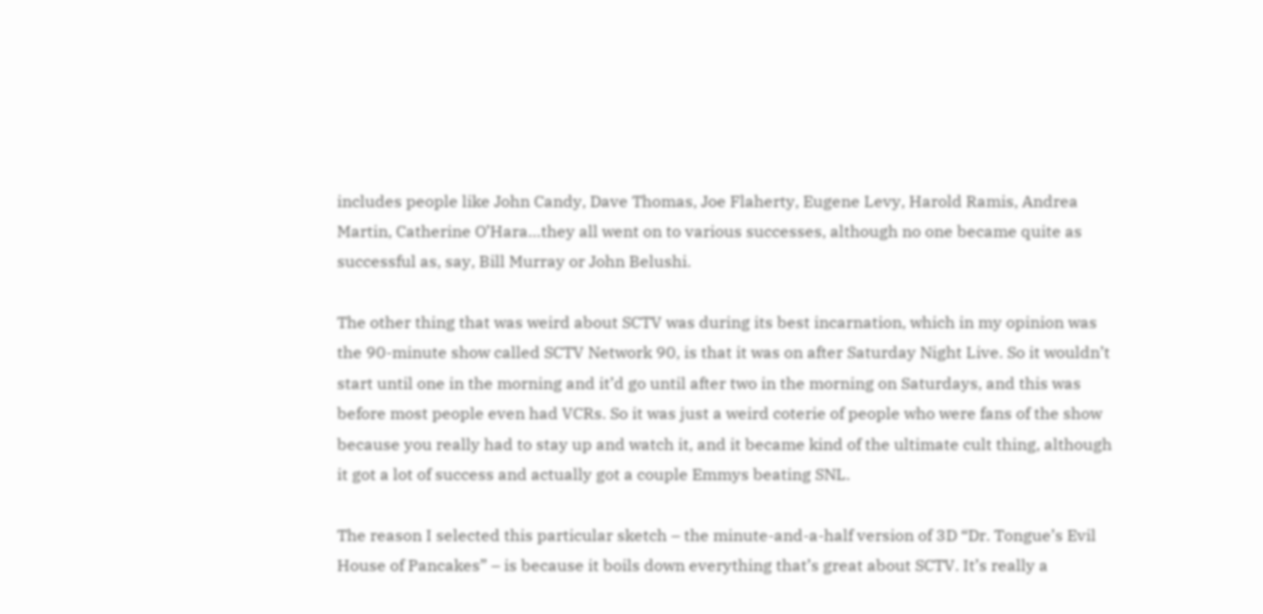includes people like John Candy, Dave Thomas, Joe Flaherty, Eugene Levy, Harold Ramis, Andrea Martin, Catherine O’Hara…they all went on to various successes, although no one became quite as successful as, say, Bill Murray or John Belushi.

The other thing that was weird about SCTV was during its best incarnation, which in my opinion was the 90-minute show called SCTV Network 90, is that it was on after Saturday Night Live. So it wouldn’t start until one in the morning and it’d go until after two in the morning on Saturdays, and this was before most people even had VCRs. So it was just a weird coterie of people who were fans of the show because you really had to stay up and watch it, and it became kind of the ultimate cult thing, although it got a lot of success and actually got a couple Emmys beating SNL.

The reason I selected this particular sketch – the minute-and-a-half version of 3D “Dr. Tongue’s Evil House of Pancakes” – is because it boils down everything that’s great about SCTV. It’s really a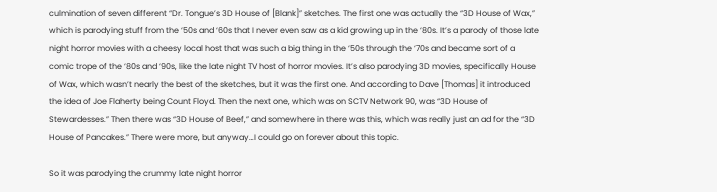culmination of seven different “Dr. Tongue’s 3D House of [Blank]” sketches. The first one was actually the “3D House of Wax,” which is parodying stuff from the ‘50s and ‘60s that I never even saw as a kid growing up in the ‘80s. It’s a parody of those late night horror movies with a cheesy local host that was such a big thing in the ‘50s through the ‘70s and became sort of a comic trope of the ‘80s and ‘90s, like the late night TV host of horror movies. It’s also parodying 3D movies, specifically House of Wax, which wasn’t nearly the best of the sketches, but it was the first one. And according to Dave [Thomas] it introduced the idea of Joe Flaherty being Count Floyd. Then the next one, which was on SCTV Network 90, was “3D House of Stewardesses.” Then there was “3D House of Beef,” and somewhere in there was this, which was really just an ad for the “3D House of Pancakes.” There were more, but anyway…I could go on forever about this topic.

So it was parodying the crummy late night horror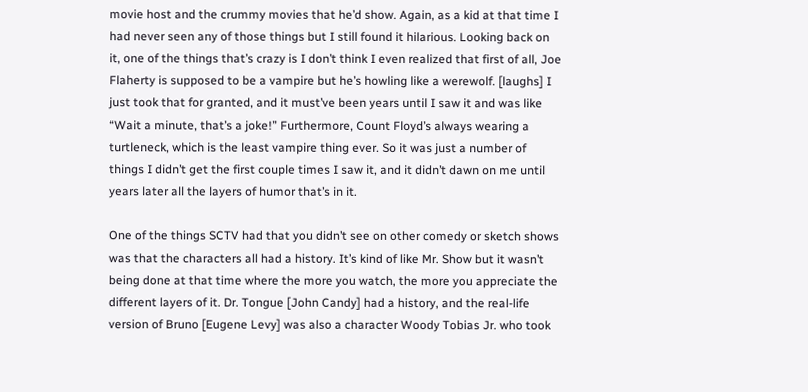movie host and the crummy movies that he’d show. Again, as a kid at that time I had never seen any of those things but I still found it hilarious. Looking back on it, one of the things that’s crazy is I don’t think I even realized that first of all, Joe Flaherty is supposed to be a vampire but he’s howling like a werewolf. [laughs] I just took that for granted, and it must’ve been years until I saw it and was like “Wait a minute, that’s a joke!” Furthermore, Count Floyd’s always wearing a turtleneck, which is the least vampire thing ever. So it was just a number of things I didn’t get the first couple times I saw it, and it didn’t dawn on me until years later all the layers of humor that’s in it.

One of the things SCTV had that you didn’t see on other comedy or sketch shows was that the characters all had a history. It’s kind of like Mr. Show but it wasn’t being done at that time where the more you watch, the more you appreciate the different layers of it. Dr. Tongue [John Candy] had a history, and the real-life version of Bruno [Eugene Levy] was also a character Woody Tobias Jr. who took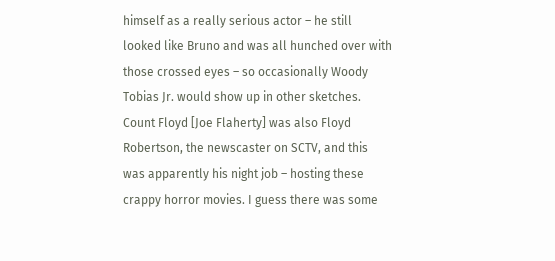himself as a really serious actor – he still looked like Bruno and was all hunched over with those crossed eyes – so occasionally Woody Tobias Jr. would show up in other sketches. Count Floyd [Joe Flaherty] was also Floyd Robertson, the newscaster on SCTV, and this was apparently his night job – hosting these crappy horror movies. I guess there was some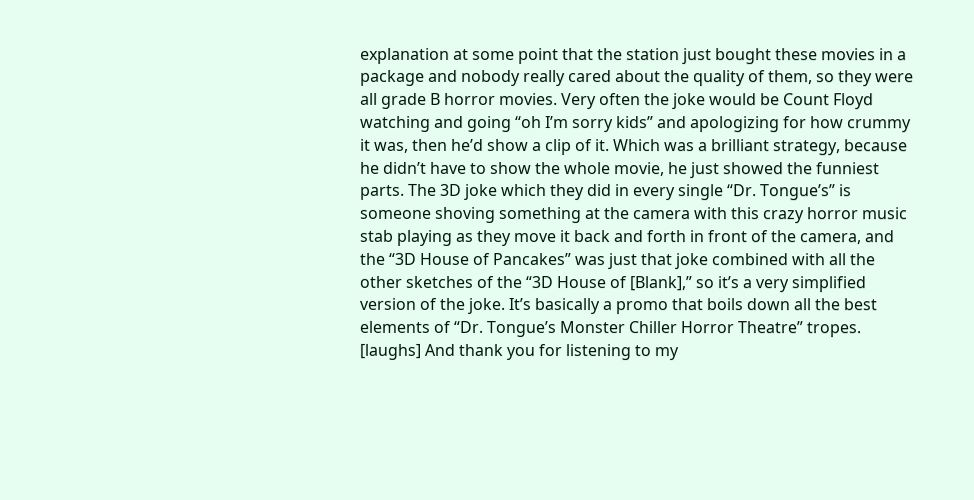explanation at some point that the station just bought these movies in a package and nobody really cared about the quality of them, so they were all grade B horror movies. Very often the joke would be Count Floyd watching and going “oh I’m sorry kids” and apologizing for how crummy it was, then he’d show a clip of it. Which was a brilliant strategy, because he didn’t have to show the whole movie, he just showed the funniest parts. The 3D joke which they did in every single “Dr. Tongue’s” is someone shoving something at the camera with this crazy horror music stab playing as they move it back and forth in front of the camera, and the “3D House of Pancakes” was just that joke combined with all the other sketches of the “3D House of [Blank],” so it’s a very simplified version of the joke. It’s basically a promo that boils down all the best elements of “Dr. Tongue’s Monster Chiller Horror Theatre” tropes. [laughs] And thank you for listening to my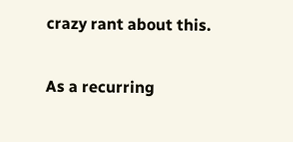crazy rant about this.

As a recurring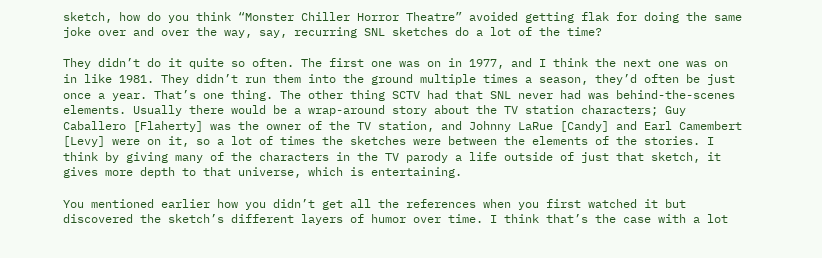sketch, how do you think “Monster Chiller Horror Theatre” avoided getting flak for doing the same joke over and over the way, say, recurring SNL sketches do a lot of the time?

They didn’t do it quite so often. The first one was on in 1977, and I think the next one was on in like 1981. They didn’t run them into the ground multiple times a season, they’d often be just once a year. That’s one thing. The other thing SCTV had that SNL never had was behind-the-scenes elements. Usually there would be a wrap-around story about the TV station characters; Guy Caballero [Flaherty] was the owner of the TV station, and Johnny LaRue [Candy] and Earl Camembert [Levy] were on it, so a lot of times the sketches were between the elements of the stories. I think by giving many of the characters in the TV parody a life outside of just that sketch, it gives more depth to that universe, which is entertaining.

You mentioned earlier how you didn’t get all the references when you first watched it but discovered the sketch’s different layers of humor over time. I think that’s the case with a lot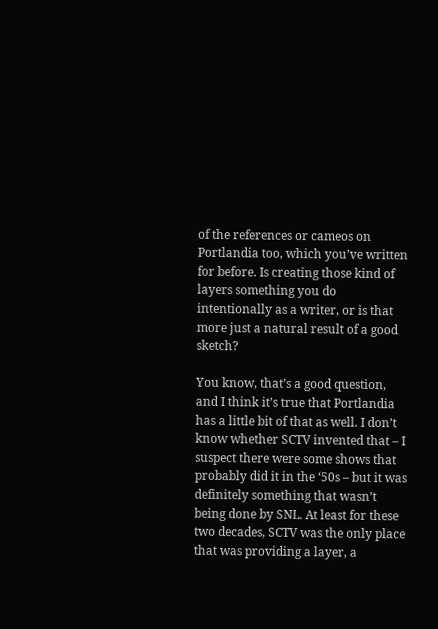of the references or cameos on Portlandia too, which you’ve written for before. Is creating those kind of layers something you do intentionally as a writer, or is that more just a natural result of a good sketch?

You know, that’s a good question, and I think it’s true that Portlandia has a little bit of that as well. I don’t know whether SCTV invented that – I suspect there were some shows that probably did it in the ‘50s – but it was definitely something that wasn’t being done by SNL. At least for these two decades, SCTV was the only place that was providing a layer, a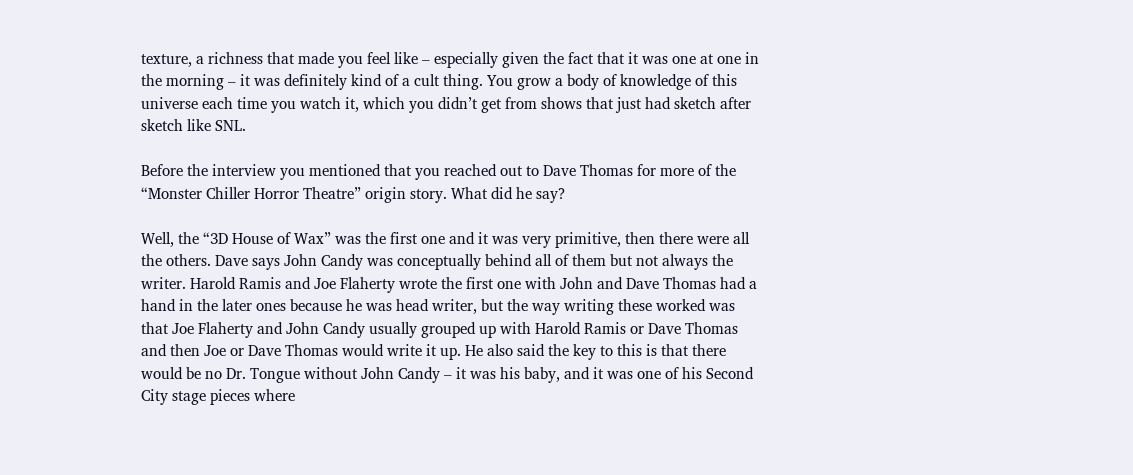texture, a richness that made you feel like – especially given the fact that it was one at one in the morning – it was definitely kind of a cult thing. You grow a body of knowledge of this universe each time you watch it, which you didn’t get from shows that just had sketch after sketch like SNL.

Before the interview you mentioned that you reached out to Dave Thomas for more of the “Monster Chiller Horror Theatre” origin story. What did he say?

Well, the “3D House of Wax” was the first one and it was very primitive, then there were all the others. Dave says John Candy was conceptually behind all of them but not always the writer. Harold Ramis and Joe Flaherty wrote the first one with John and Dave Thomas had a hand in the later ones because he was head writer, but the way writing these worked was that Joe Flaherty and John Candy usually grouped up with Harold Ramis or Dave Thomas and then Joe or Dave Thomas would write it up. He also said the key to this is that there would be no Dr. Tongue without John Candy – it was his baby, and it was one of his Second City stage pieces where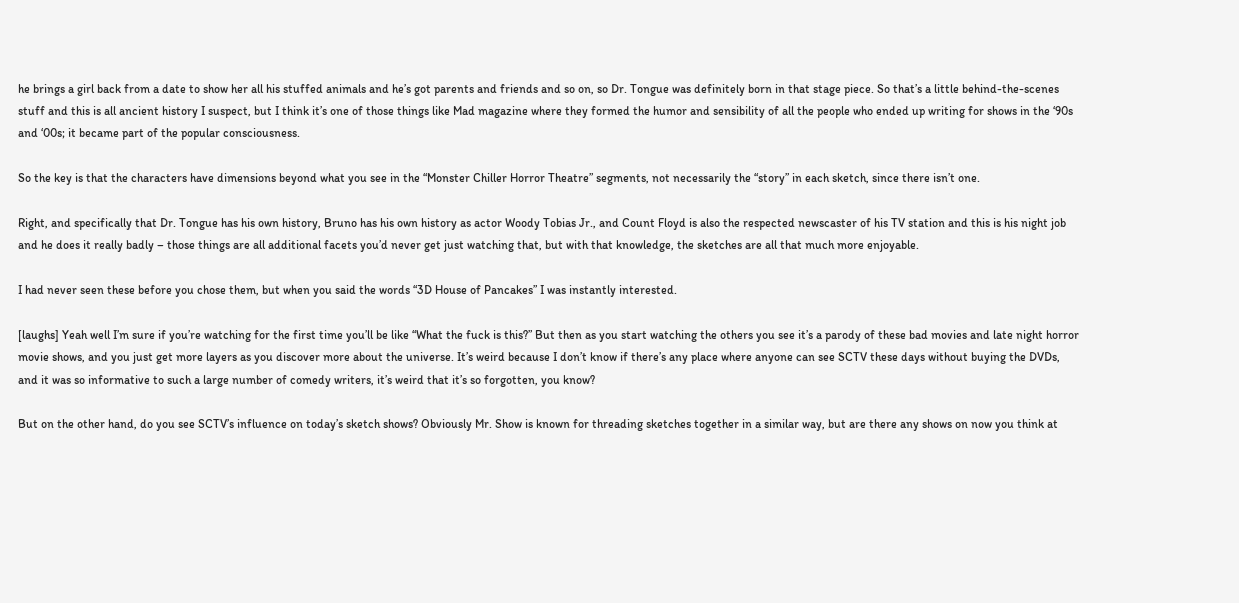he brings a girl back from a date to show her all his stuffed animals and he’s got parents and friends and so on, so Dr. Tongue was definitely born in that stage piece. So that’s a little behind-the-scenes stuff and this is all ancient history I suspect, but I think it’s one of those things like Mad magazine where they formed the humor and sensibility of all the people who ended up writing for shows in the ‘90s and ‘00s; it became part of the popular consciousness.

So the key is that the characters have dimensions beyond what you see in the “Monster Chiller Horror Theatre” segments, not necessarily the “story” in each sketch, since there isn’t one.

Right, and specifically that Dr. Tongue has his own history, Bruno has his own history as actor Woody Tobias Jr., and Count Floyd is also the respected newscaster of his TV station and this is his night job and he does it really badly – those things are all additional facets you’d never get just watching that, but with that knowledge, the sketches are all that much more enjoyable.

I had never seen these before you chose them, but when you said the words “3D House of Pancakes” I was instantly interested.

[laughs] Yeah well I’m sure if you’re watching for the first time you’ll be like “What the fuck is this?” But then as you start watching the others you see it’s a parody of these bad movies and late night horror movie shows, and you just get more layers as you discover more about the universe. It’s weird because I don’t know if there’s any place where anyone can see SCTV these days without buying the DVDs, and it was so informative to such a large number of comedy writers, it’s weird that it’s so forgotten, you know?

But on the other hand, do you see SCTV’s influence on today’s sketch shows? Obviously Mr. Show is known for threading sketches together in a similar way, but are there any shows on now you think at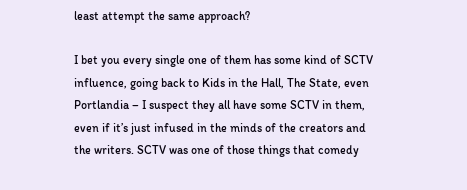least attempt the same approach?

I bet you every single one of them has some kind of SCTV influence, going back to Kids in the Hall, The State, even Portlandia – I suspect they all have some SCTV in them, even if it’s just infused in the minds of the creators and the writers. SCTV was one of those things that comedy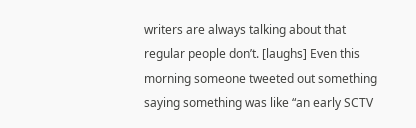writers are always talking about that regular people don’t. [laughs] Even this morning someone tweeted out something saying something was like “an early SCTV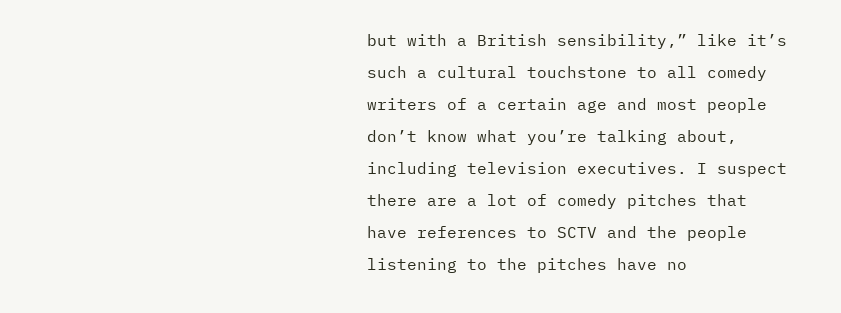but with a British sensibility,” like it’s such a cultural touchstone to all comedy writers of a certain age and most people don’t know what you’re talking about, including television executives. I suspect there are a lot of comedy pitches that have references to SCTV and the people listening to the pitches have no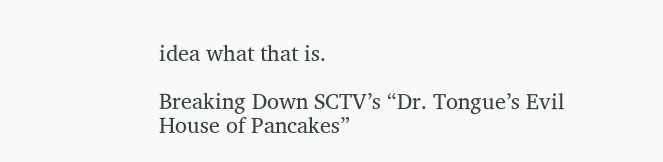idea what that is.

Breaking Down SCTV’s “Dr. Tongue’s Evil House of Pancakes”